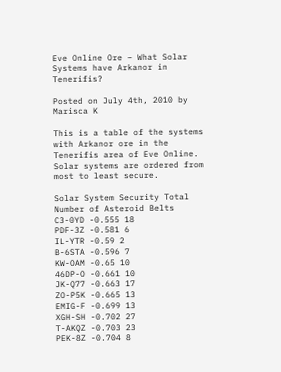Eve Online Ore – What Solar Systems have Arkanor in Tenerifis?

Posted on July 4th, 2010 by Marisca K

This is a table of the systems with Arkanor ore in the Tenerifis area of Eve Online. Solar systems are ordered from most to least secure.

Solar System Security Total Number of Asteroid Belts
C3-0YD -0.555 18
PDF-3Z -0.581 6
IL-YTR -0.59 2
B-6STA -0.596 7
KW-OAM -0.65 10
46DP-O -0.661 10
JK-Q77 -0.663 17
ZO-P5K -0.665 13
EMIG-F -0.699 13
XGH-SH -0.702 27
T-AKQZ -0.703 23
PEK-8Z -0.704 8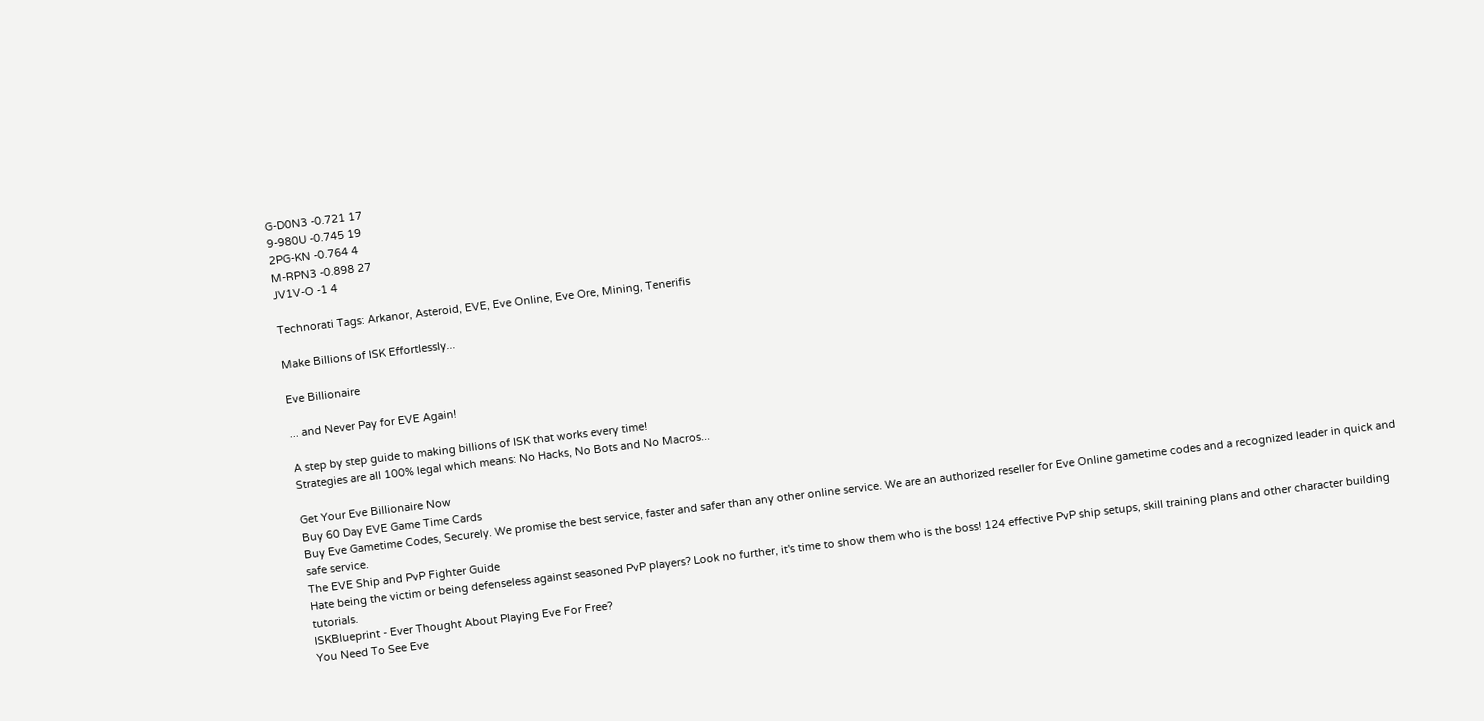G-D0N3 -0.721 17
9-980U -0.745 19
2PG-KN -0.764 4
M-RPN3 -0.898 27
JV1V-O -1 4

Technorati Tags: Arkanor, Asteroid, EVE, Eve Online, Eve Ore, Mining, Tenerifis

Make Billions of ISK Effortlessly...

Eve Billionaire

... and Never Pay for EVE Again!

A step by step guide to making billions of ISK that works every time!
Strategies are all 100% legal which means: No Hacks, No Bots and No Macros...

Get Your Eve Billionaire Now
Buy 60 Day EVE Game Time Cards
Buy Eve Gametime Codes, Securely. We promise the best service, faster and safer than any other online service. We are an authorized reseller for Eve Online gametime codes and a recognized leader in quick and safe service.
The EVE Ship and PvP Fighter Guide
Hate being the victim or being defenseless against seasoned PvP players? Look no further, it's time to show them who is the boss! 124 effective PvP ship setups, skill training plans and other character building tutorials.
ISKBlueprint - Ever Thought About Playing Eve For Free?
You Need To See Eve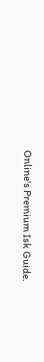Online's Premium Isk Guide.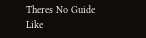Theres No Guide Like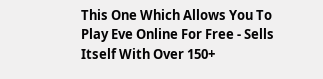This One Which Allows You To Play Eve Online For Free - Sells Itself With Over 150+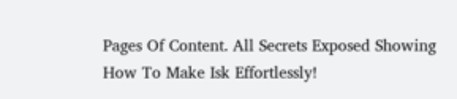Pages Of Content. All Secrets Exposed Showing How To Make Isk Effortlessly!